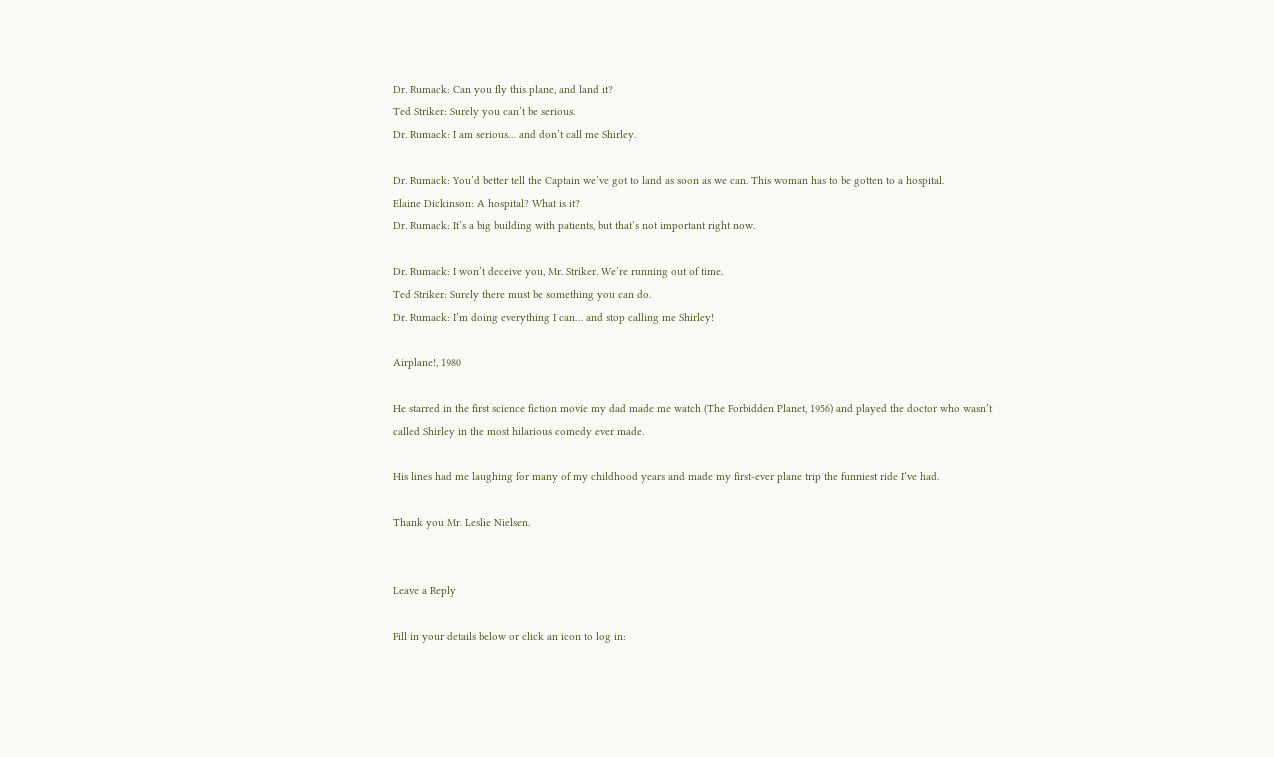Dr. Rumack: Can you fly this plane, and land it?
Ted Striker: Surely you can’t be serious.
Dr. Rumack: I am serious… and don’t call me Shirley.

Dr. Rumack: You’d better tell the Captain we’ve got to land as soon as we can. This woman has to be gotten to a hospital.
Elaine Dickinson: A hospital? What is it?
Dr. Rumack: It’s a big building with patients, but that’s not important right now.

Dr. Rumack: I won’t deceive you, Mr. Striker. We’re running out of time.
Ted Striker: Surely there must be something you can do.
Dr. Rumack: I’m doing everything I can… and stop calling me Shirley!

Airplane!, 1980

He starred in the first science fiction movie my dad made me watch (The Forbidden Planet, 1956) and played the doctor who wasn’t called Shirley in the most hilarious comedy ever made.

His lines had me laughing for many of my childhood years and made my first-ever plane trip the funniest ride I’ve had.

Thank you Mr. Leslie Nielsen.


Leave a Reply

Fill in your details below or click an icon to log in: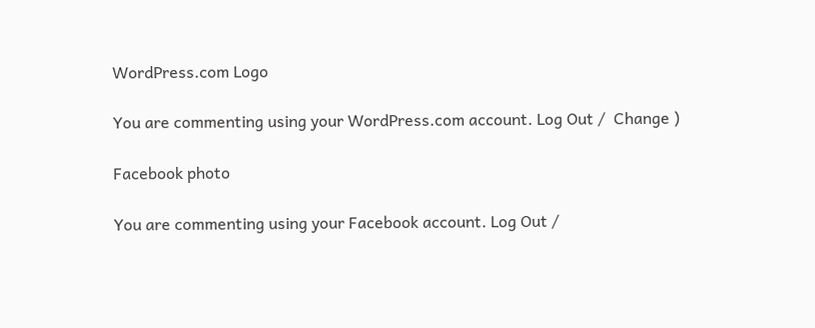WordPress.com Logo

You are commenting using your WordPress.com account. Log Out /  Change )

Facebook photo

You are commenting using your Facebook account. Log Out /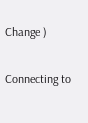Change )

Connecting to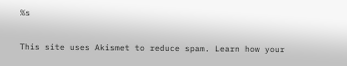%s

This site uses Akismet to reduce spam. Learn how your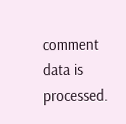comment data is processed.